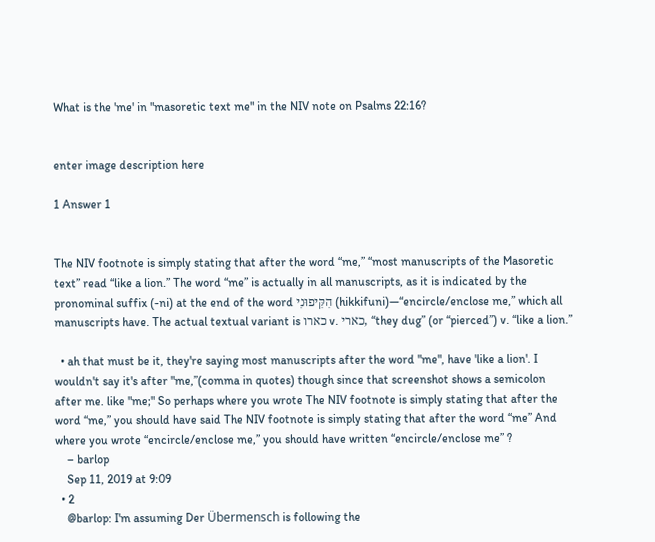What is the 'me' in "masoretic text me" in the NIV note on Psalms 22:16?


enter image description here

1 Answer 1


The NIV footnote is simply stating that after the word “me,” “most manuscripts of the Masoretic text” read “like a lion.” The word “me” is actually in all manuscripts, as it is indicated by the pronominal suffix (-ni) at the end of the word הִקִּיפוּנִי (hikkifuni)—“encircle/enclose me,” which all manuscripts have. The actual textual variant is כארו v. כארי, “they dug” (or “pierced”) v. “like a lion.”

  • ah that must be it, they're saying most manuscripts after the word "me", have 'like a lion'. I wouldn't say it's after "me,”(comma in quotes) though since that screenshot shows a semicolon after me. like "me;" So perhaps where you wrote The NIV footnote is simply stating that after the word “me,” you should have said The NIV footnote is simply stating that after the word “me” And where you wrote “encircle/enclose me,” you should have written “encircle/enclose me” ?
    – barlop
    Sep 11, 2019 at 9:09
  • 2
    @barlop: I'm assuming Der Übermensch is following the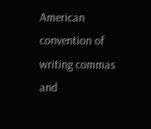American convention of writing commas and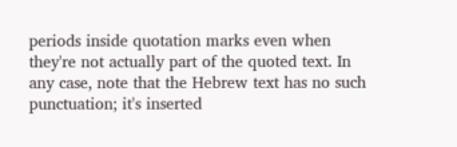periods inside quotation marks even when they're not actually part of the quoted text. In any case, note that the Hebrew text has no such punctuation; it's inserted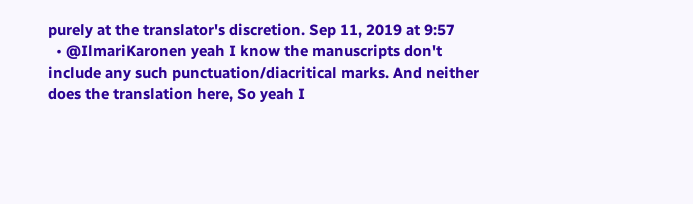purely at the translator's discretion. Sep 11, 2019 at 9:57
  • @IlmariKaronen yeah I know the manuscripts don't include any such punctuation/diacritical marks. And neither does the translation here, So yeah I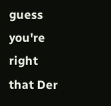guess you're right that Der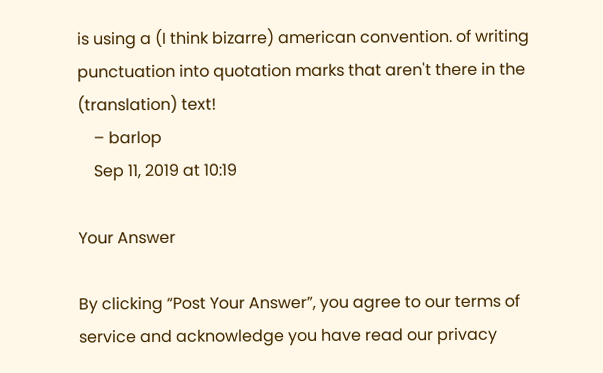is using a (I think bizarre) american convention. of writing punctuation into quotation marks that aren't there in the (translation) text!
    – barlop
    Sep 11, 2019 at 10:19

Your Answer

By clicking “Post Your Answer”, you agree to our terms of service and acknowledge you have read our privacy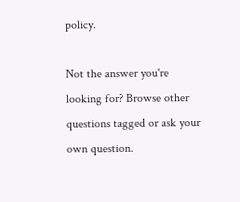policy.

Not the answer you're looking for? Browse other questions tagged or ask your own question.